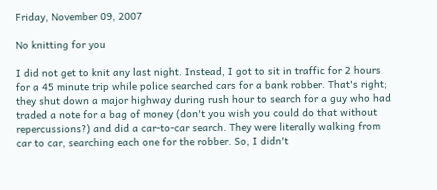Friday, November 09, 2007

No knitting for you

I did not get to knit any last night. Instead, I got to sit in traffic for 2 hours for a 45 minute trip while police searched cars for a bank robber. That's right; they shut down a major highway during rush hour to search for a guy who had traded a note for a bag of money (don't you wish you could do that without repercussions?) and did a car-to-car search. They were literally walking from car to car, searching each one for the robber. So, I didn't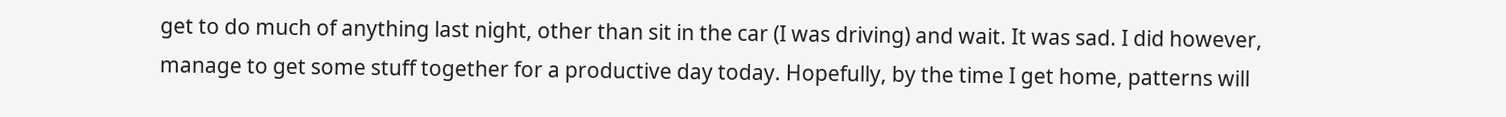get to do much of anything last night, other than sit in the car (I was driving) and wait. It was sad. I did however, manage to get some stuff together for a productive day today. Hopefully, by the time I get home, patterns will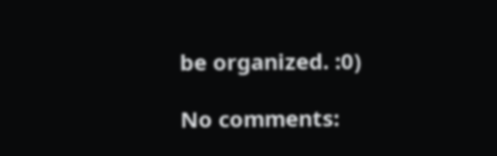be organized. :0)

No comments: